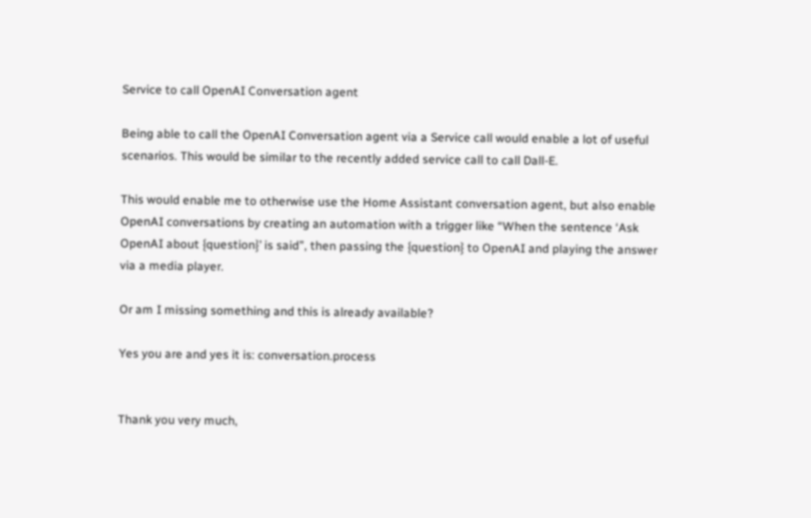Service to call OpenAI Conversation agent

Being able to call the OpenAI Conversation agent via a Service call would enable a lot of useful scenarios. This would be similar to the recently added service call to call Dall-E.

This would enable me to otherwise use the Home Assistant conversation agent, but also enable OpenAI conversations by creating an automation with a trigger like “When the sentence ‘Ask OpenAI about {question}’ is said”, then passing the {question} to OpenAI and playing the answer via a media player.

Or am I missing something and this is already available?

Yes you are and yes it is: conversation.process


Thank you very much,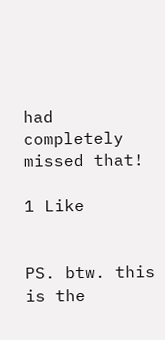had completely missed that!

1 Like


PS. btw. this is the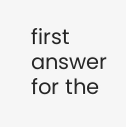first answer for the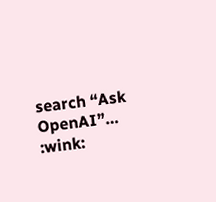search “Ask OpenAI”… :wink: